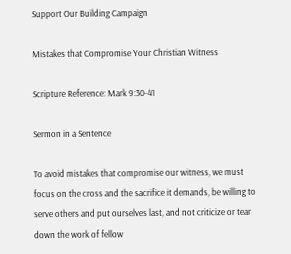Support Our Building Campaign

Mistakes that Compromise Your Christian Witness

Scripture Reference: Mark 9:30-41

Sermon in a Sentence

To avoid mistakes that compromise our witness, we must focus on the cross and the sacrifice it demands, be willing to serve others and put ourselves last, and not criticize or tear down the work of fellow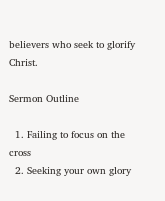believers who seek to glorify Christ.

Sermon Outline

  1. Failing to focus on the cross
  2. Seeking your own glory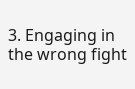3. Engaging in the wrong fight